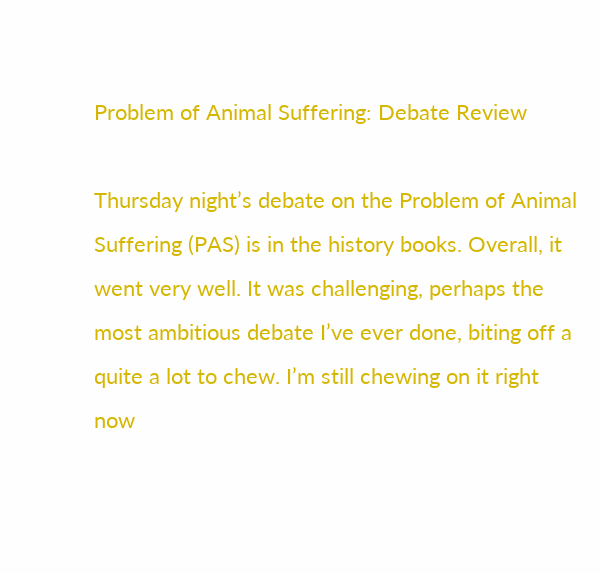Problem of Animal Suffering: Debate Review

Thursday night’s debate on the Problem of Animal Suffering (PAS) is in the history books. Overall, it went very well. It was challenging, perhaps the most ambitious debate I’ve ever done, biting off a quite a lot to chew. I’m still chewing on it right now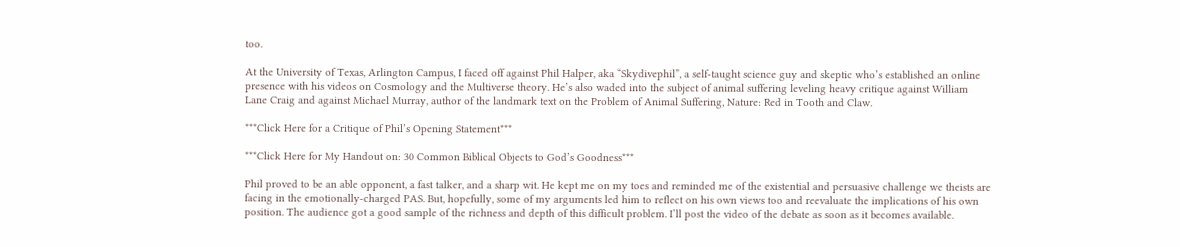too.

At the University of Texas, Arlington Campus, I faced off against Phil Halper, aka “Skydivephil”, a self-taught science guy and skeptic who’s established an online presence with his videos on Cosmology and the Multiverse theory. He’s also waded into the subject of animal suffering leveling heavy critique against William Lane Craig and against Michael Murray, author of the landmark text on the Problem of Animal Suffering, Nature: Red in Tooth and Claw.

***Click Here for a Critique of Phil’s Opening Statement***

***Click Here for My Handout on: 30 Common Biblical Objects to God’s Goodness***

Phil proved to be an able opponent, a fast talker, and a sharp wit. He kept me on my toes and reminded me of the existential and persuasive challenge we theists are facing in the emotionally-charged PAS. But, hopefully, some of my arguments led him to reflect on his own views too and reevaluate the implications of his own position. The audience got a good sample of the richness and depth of this difficult problem. I’ll post the video of the debate as soon as it becomes available.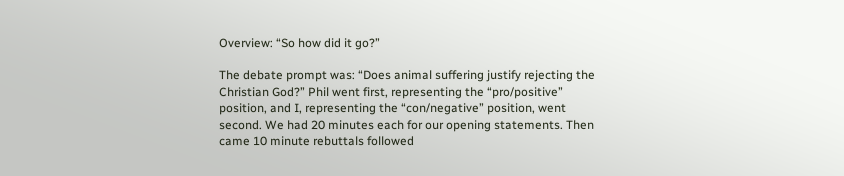Overview: “So how did it go?”

The debate prompt was: “Does animal suffering justify rejecting the Christian God?” Phil went first, representing the “pro/positive” position, and I, representing the “con/negative” position, went second. We had 20 minutes each for our opening statements. Then came 10 minute rebuttals followed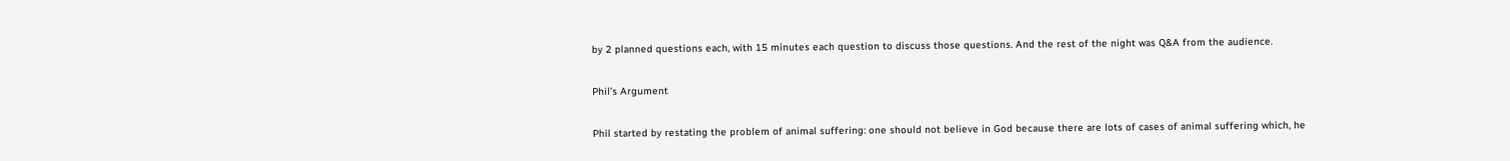by 2 planned questions each, with 15 minutes each question to discuss those questions. And the rest of the night was Q&A from the audience.

Phil’s Argument

Phil started by restating the problem of animal suffering: one should not believe in God because there are lots of cases of animal suffering which, he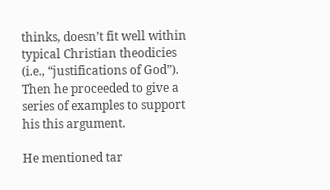thinks, doesn’t fit well within typical Christian theodicies (i.e., “justifications of God”). Then he proceeded to give a series of examples to support his this argument.

He mentioned tar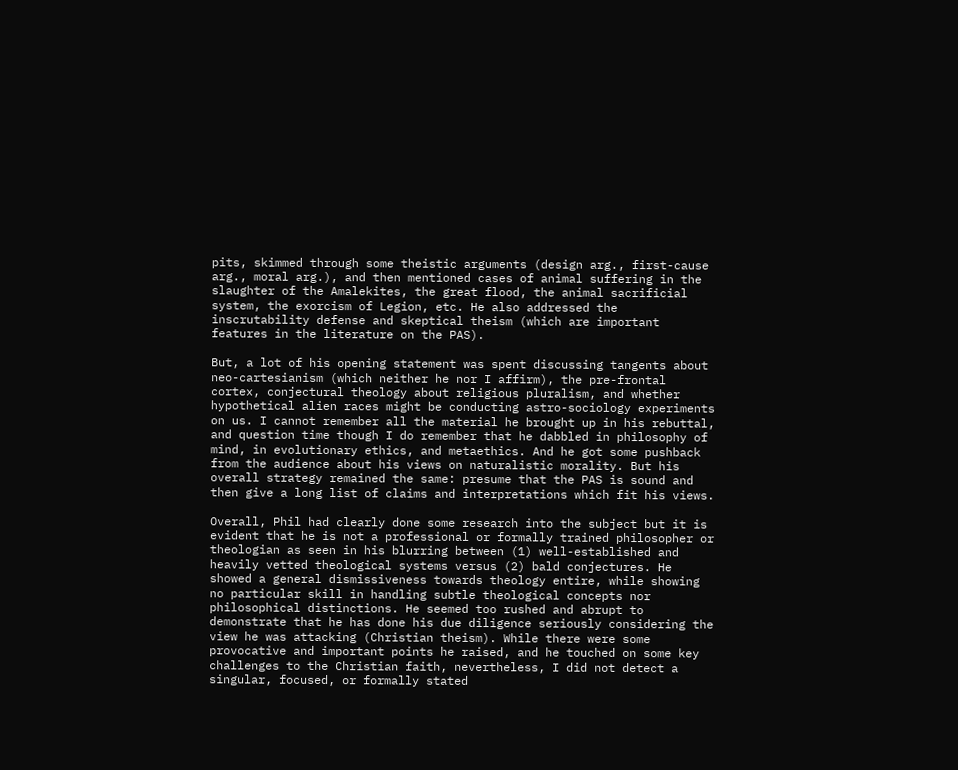pits, skimmed through some theistic arguments (design arg., first-cause arg., moral arg.), and then mentioned cases of animal suffering in the slaughter of the Amalekites, the great flood, the animal sacrificial system, the exorcism of Legion, etc. He also addressed the inscrutability defense and skeptical theism (which are important features in the literature on the PAS).

But, a lot of his opening statement was spent discussing tangents about neo-cartesianism (which neither he nor I affirm), the pre-frontal cortex, conjectural theology about religious pluralism, and whether hypothetical alien races might be conducting astro-sociology experiments on us. I cannot remember all the material he brought up in his rebuttal, and question time though I do remember that he dabbled in philosophy of mind, in evolutionary ethics, and metaethics. And he got some pushback from the audience about his views on naturalistic morality. But his overall strategy remained the same: presume that the PAS is sound and then give a long list of claims and interpretations which fit his views.

Overall, Phil had clearly done some research into the subject but it is evident that he is not a professional or formally trained philosopher or theologian as seen in his blurring between (1) well-established and heavily vetted theological systems versus (2) bald conjectures. He showed a general dismissiveness towards theology entire, while showing no particular skill in handling subtle theological concepts nor philosophical distinctions. He seemed too rushed and abrupt to demonstrate that he has done his due diligence seriously considering the view he was attacking (Christian theism). While there were some provocative and important points he raised, and he touched on some key challenges to the Christian faith, nevertheless, I did not detect a singular, focused, or formally stated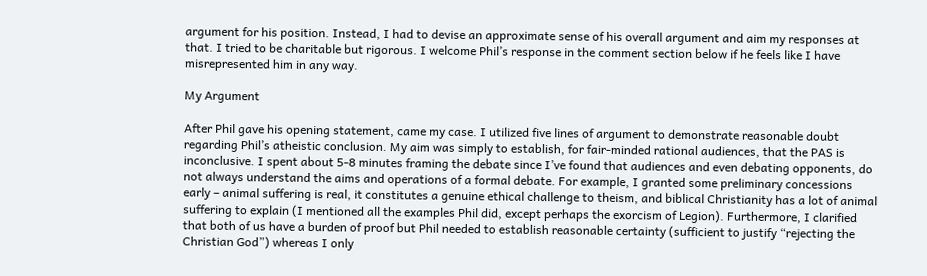argument for his position. Instead, I had to devise an approximate sense of his overall argument and aim my responses at that. I tried to be charitable but rigorous. I welcome Phil’s response in the comment section below if he feels like I have misrepresented him in any way.

My Argument

After Phil gave his opening statement, came my case. I utilized five lines of argument to demonstrate reasonable doubt regarding Phil’s atheistic conclusion. My aim was simply to establish, for fair-minded rational audiences, that the PAS is inconclusive. I spent about 5-8 minutes framing the debate since I’ve found that audiences and even debating opponents, do not always understand the aims and operations of a formal debate. For example, I granted some preliminary concessions early – animal suffering is real, it constitutes a genuine ethical challenge to theism, and biblical Christianity has a lot of animal suffering to explain (I mentioned all the examples Phil did, except perhaps the exorcism of Legion). Furthermore, I clarified that both of us have a burden of proof but Phil needed to establish reasonable certainty (sufficient to justify “rejecting the Christian God”) whereas I only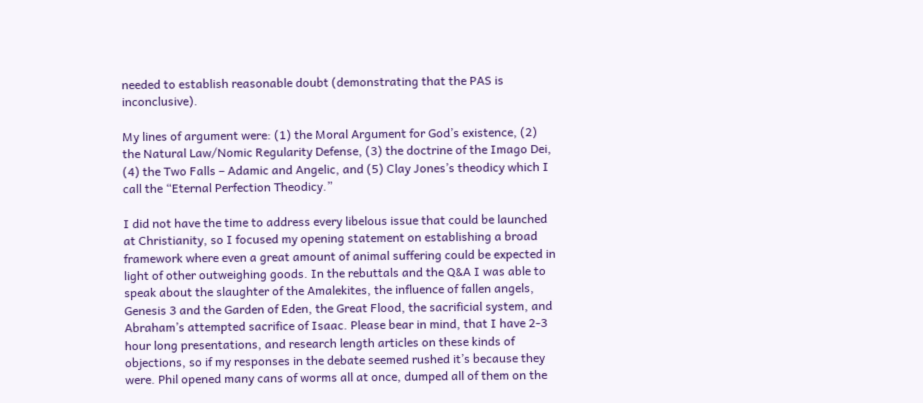needed to establish reasonable doubt (demonstrating that the PAS is inconclusive).

My lines of argument were: (1) the Moral Argument for God’s existence, (2) the Natural Law/Nomic Regularity Defense, (3) the doctrine of the Imago Dei, (4) the Two Falls – Adamic and Angelic, and (5) Clay Jones’s theodicy which I call the “Eternal Perfection Theodicy.”

I did not have the time to address every libelous issue that could be launched at Christianity, so I focused my opening statement on establishing a broad framework where even a great amount of animal suffering could be expected in light of other outweighing goods. In the rebuttals and the Q&A I was able to speak about the slaughter of the Amalekites, the influence of fallen angels, Genesis 3 and the Garden of Eden, the Great Flood, the sacrificial system, and Abraham’s attempted sacrifice of Isaac. Please bear in mind, that I have 2-3 hour long presentations, and research length articles on these kinds of objections, so if my responses in the debate seemed rushed it’s because they were. Phil opened many cans of worms all at once, dumped all of them on the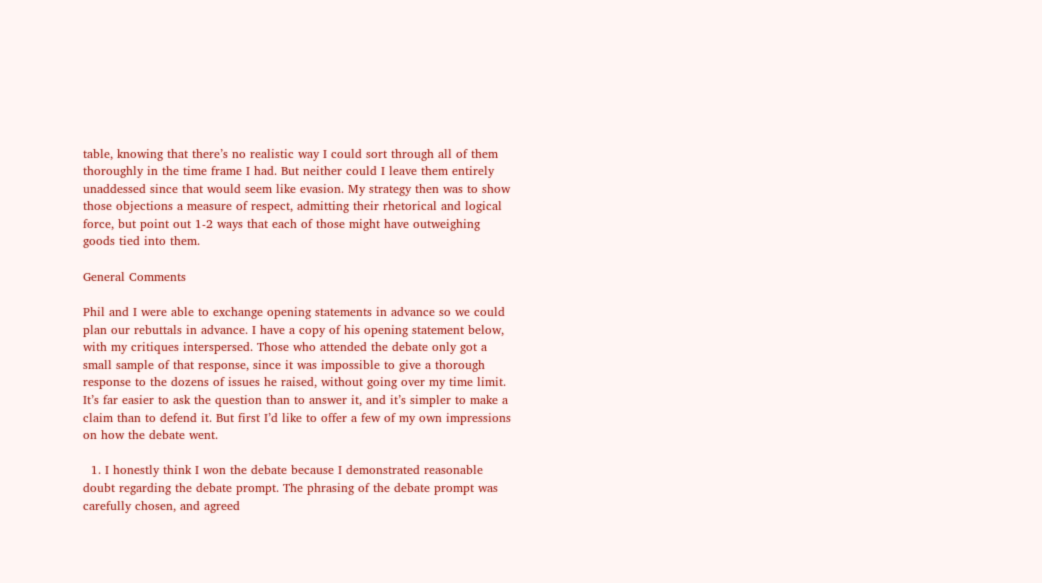table, knowing that there’s no realistic way I could sort through all of them thoroughly in the time frame I had. But neither could I leave them entirely unaddessed since that would seem like evasion. My strategy then was to show those objections a measure of respect, admitting their rhetorical and logical force, but point out 1-2 ways that each of those might have outweighing goods tied into them.

General Comments

Phil and I were able to exchange opening statements in advance so we could plan our rebuttals in advance. I have a copy of his opening statement below, with my critiques interspersed. Those who attended the debate only got a small sample of that response, since it was impossible to give a thorough response to the dozens of issues he raised, without going over my time limit. It’s far easier to ask the question than to answer it, and it’s simpler to make a claim than to defend it. But first I’d like to offer a few of my own impressions on how the debate went.

  1. I honestly think I won the debate because I demonstrated reasonable doubt regarding the debate prompt. The phrasing of the debate prompt was carefully chosen, and agreed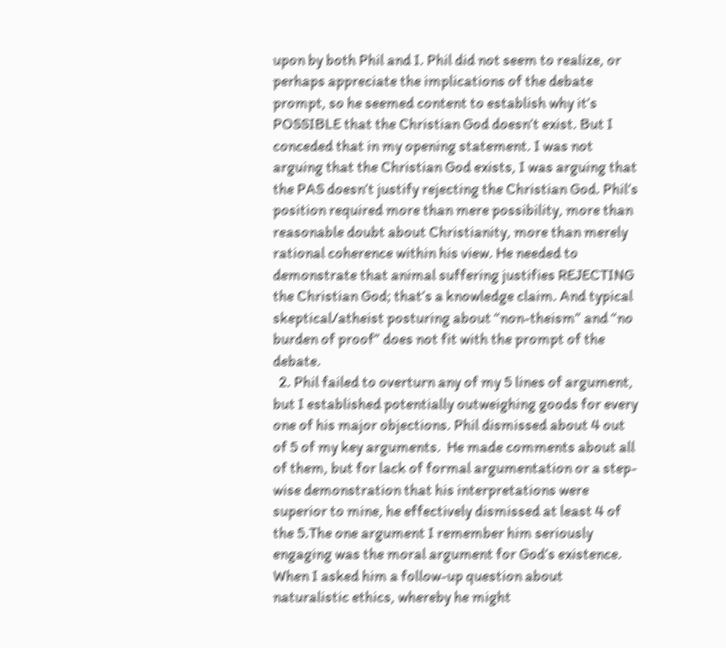upon by both Phil and I. Phil did not seem to realize, or perhaps appreciate the implications of the debate prompt, so he seemed content to establish why it’s POSSIBLE that the Christian God doesn’t exist. But I conceded that in my opening statement. I was not arguing that the Christian God exists, I was arguing that the PAS doesn’t justify rejecting the Christian God. Phil’s position required more than mere possibility, more than reasonable doubt about Christianity, more than merely rational coherence within his view. He needed to demonstrate that animal suffering justifies REJECTING the Christian God; that’s a knowledge claim. And typical skeptical/atheist posturing about “non-theism” and “no burden of proof” does not fit with the prompt of the debate.
  2. Phil failed to overturn any of my 5 lines of argument, but I established potentially outweighing goods for every one of his major objections. Phil dismissed about 4 out of 5 of my key arguments.  He made comments about all of them, but for lack of formal argumentation or a step-wise demonstration that his interpretations were superior to mine, he effectively dismissed at least 4 of the 5.The one argument I remember him seriously engaging was the moral argument for God’s existence. When I asked him a follow-up question about naturalistic ethics, whereby he might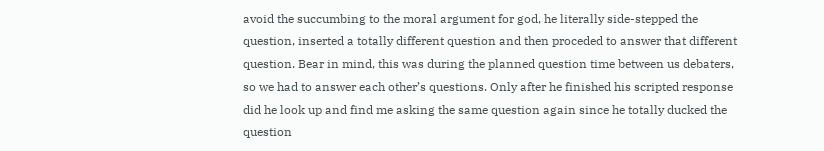avoid the succumbing to the moral argument for god, he literally side-stepped the question, inserted a totally different question and then proceded to answer that different question. Bear in mind, this was during the planned question time between us debaters, so we had to answer each other’s questions. Only after he finished his scripted response did he look up and find me asking the same question again since he totally ducked the question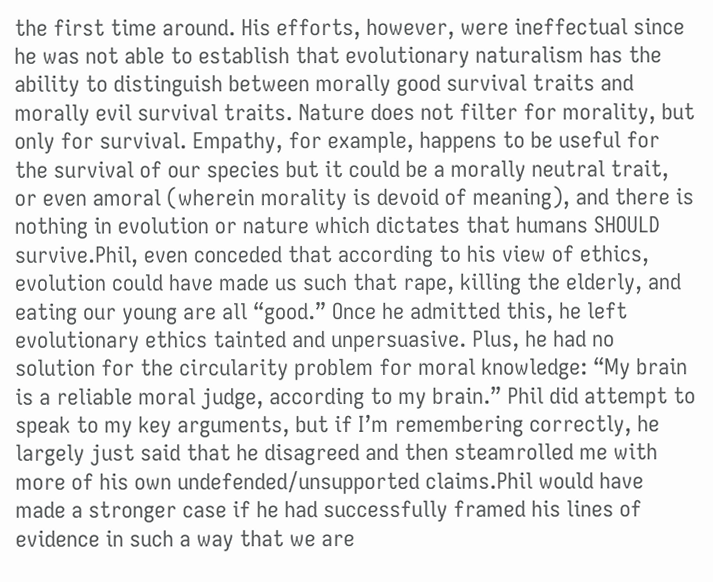the first time around. His efforts, however, were ineffectual since he was not able to establish that evolutionary naturalism has the ability to distinguish between morally good survival traits and morally evil survival traits. Nature does not filter for morality, but only for survival. Empathy, for example, happens to be useful for the survival of our species but it could be a morally neutral trait, or even amoral (wherein morality is devoid of meaning), and there is nothing in evolution or nature which dictates that humans SHOULD survive.Phil, even conceded that according to his view of ethics, evolution could have made us such that rape, killing the elderly, and eating our young are all “good.” Once he admitted this, he left evolutionary ethics tainted and unpersuasive. Plus, he had no solution for the circularity problem for moral knowledge: “My brain is a reliable moral judge, according to my brain.” Phil did attempt to speak to my key arguments, but if I’m remembering correctly, he largely just said that he disagreed and then steamrolled me with more of his own undefended/unsupported claims.Phil would have made a stronger case if he had successfully framed his lines of evidence in such a way that we are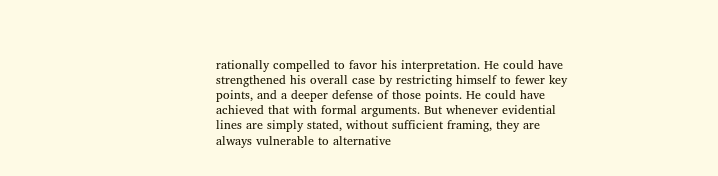rationally compelled to favor his interpretation. He could have strengthened his overall case by restricting himself to fewer key points, and a deeper defense of those points. He could have achieved that with formal arguments. But whenever evidential lines are simply stated, without sufficient framing, they are always vulnerable to alternative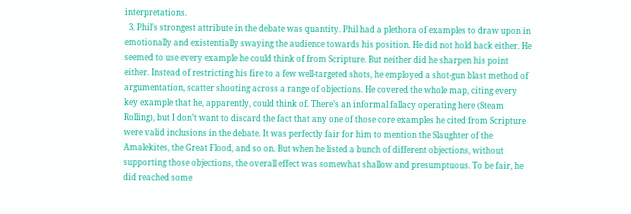interpretations.
  3. Phil’s strongest attribute in the debate was quantity. Phil had a plethora of examples to draw upon in emotionally and existentially swaying the audience towards his position. He did not hold back either. He seemed to use every example he could think of from Scripture. But neither did he sharpen his point either. Instead of restricting his fire to a few well-targeted shots, he employed a shot-gun blast method of argumentation, scatter shooting across a range of objections. He covered the whole map, citing every key example that he, apparently, could think of. There’s an informal fallacy operating here (Steam Rolling), but I don’t want to discard the fact that any one of those core examples he cited from Scripture were valid inclusions in the debate. It was perfectly fair for him to mention the Slaughter of the Amalekites, the Great Flood, and so on. But when he listed a bunch of different objections, without supporting those objections, the overall effect was somewhat shallow and presumptuous. To be fair, he did reached some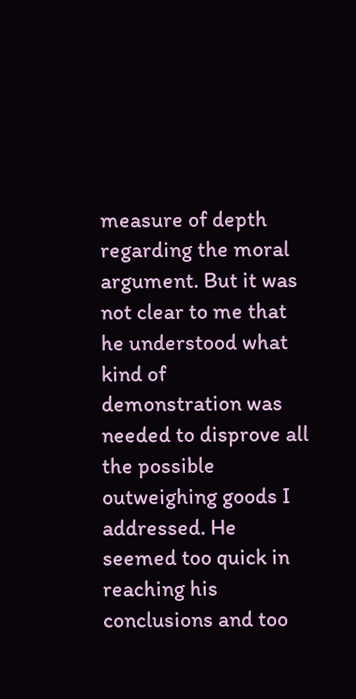measure of depth regarding the moral argument. But it was not clear to me that he understood what kind of demonstration was needed to disprove all the possible outweighing goods I addressed. He seemed too quick in reaching his conclusions and too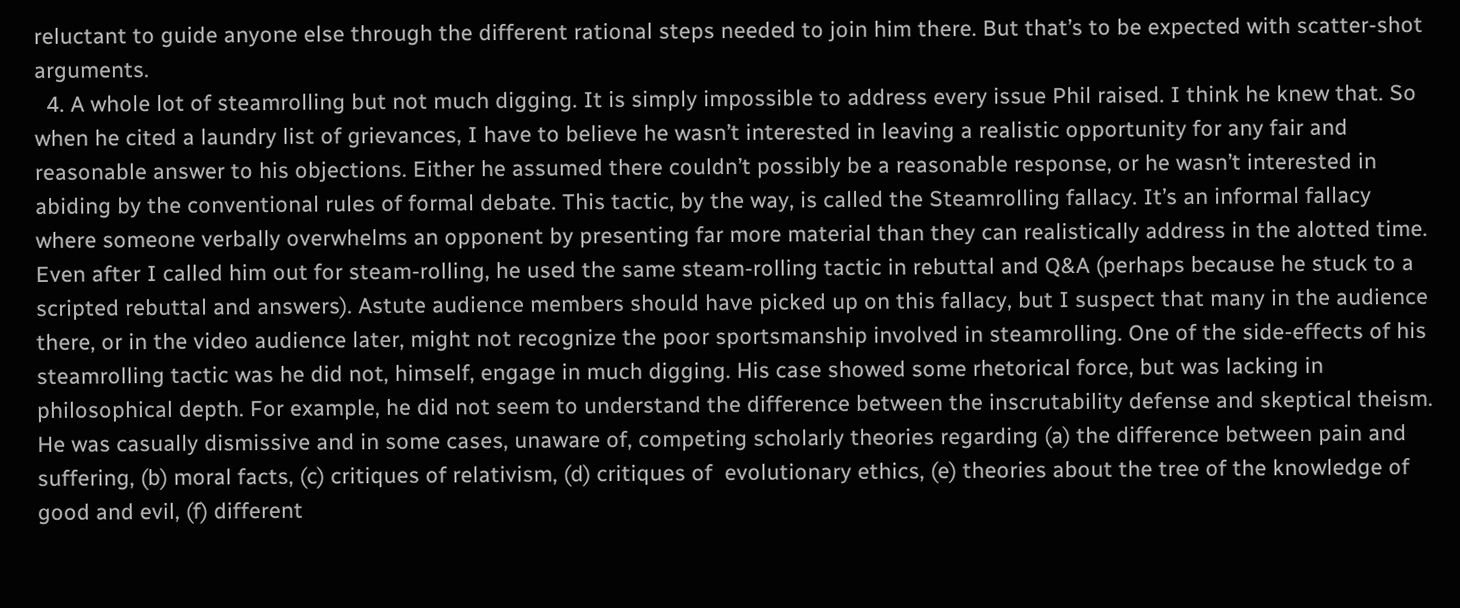reluctant to guide anyone else through the different rational steps needed to join him there. But that’s to be expected with scatter-shot arguments.
  4. A whole lot of steamrolling but not much digging. It is simply impossible to address every issue Phil raised. I think he knew that. So when he cited a laundry list of grievances, I have to believe he wasn’t interested in leaving a realistic opportunity for any fair and reasonable answer to his objections. Either he assumed there couldn’t possibly be a reasonable response, or he wasn’t interested in abiding by the conventional rules of formal debate. This tactic, by the way, is called the Steamrolling fallacy. It’s an informal fallacy where someone verbally overwhelms an opponent by presenting far more material than they can realistically address in the alotted time. Even after I called him out for steam-rolling, he used the same steam-rolling tactic in rebuttal and Q&A (perhaps because he stuck to a scripted rebuttal and answers). Astute audience members should have picked up on this fallacy, but I suspect that many in the audience there, or in the video audience later, might not recognize the poor sportsmanship involved in steamrolling. One of the side-effects of his steamrolling tactic was he did not, himself, engage in much digging. His case showed some rhetorical force, but was lacking in philosophical depth. For example, he did not seem to understand the difference between the inscrutability defense and skeptical theism. He was casually dismissive and in some cases, unaware of, competing scholarly theories regarding (a) the difference between pain and suffering, (b) moral facts, (c) critiques of relativism, (d) critiques of  evolutionary ethics, (e) theories about the tree of the knowledge of good and evil, (f) different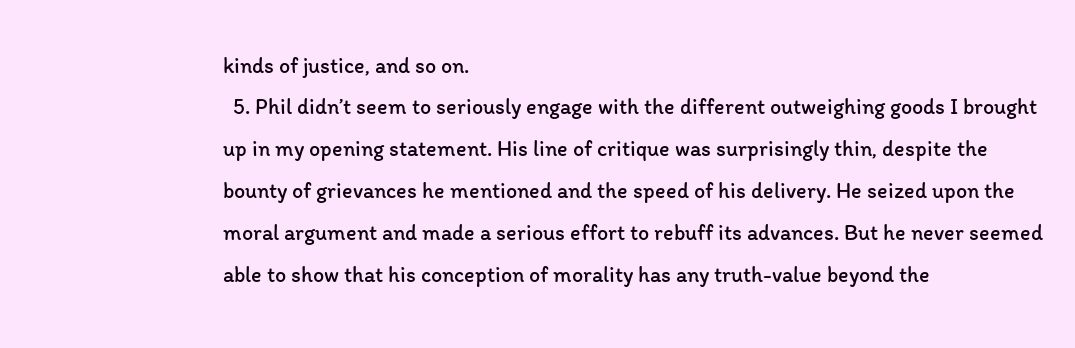kinds of justice, and so on.
  5. Phil didn’t seem to seriously engage with the different outweighing goods I brought up in my opening statement. His line of critique was surprisingly thin, despite the bounty of grievances he mentioned and the speed of his delivery. He seized upon the moral argument and made a serious effort to rebuff its advances. But he never seemed able to show that his conception of morality has any truth-value beyond the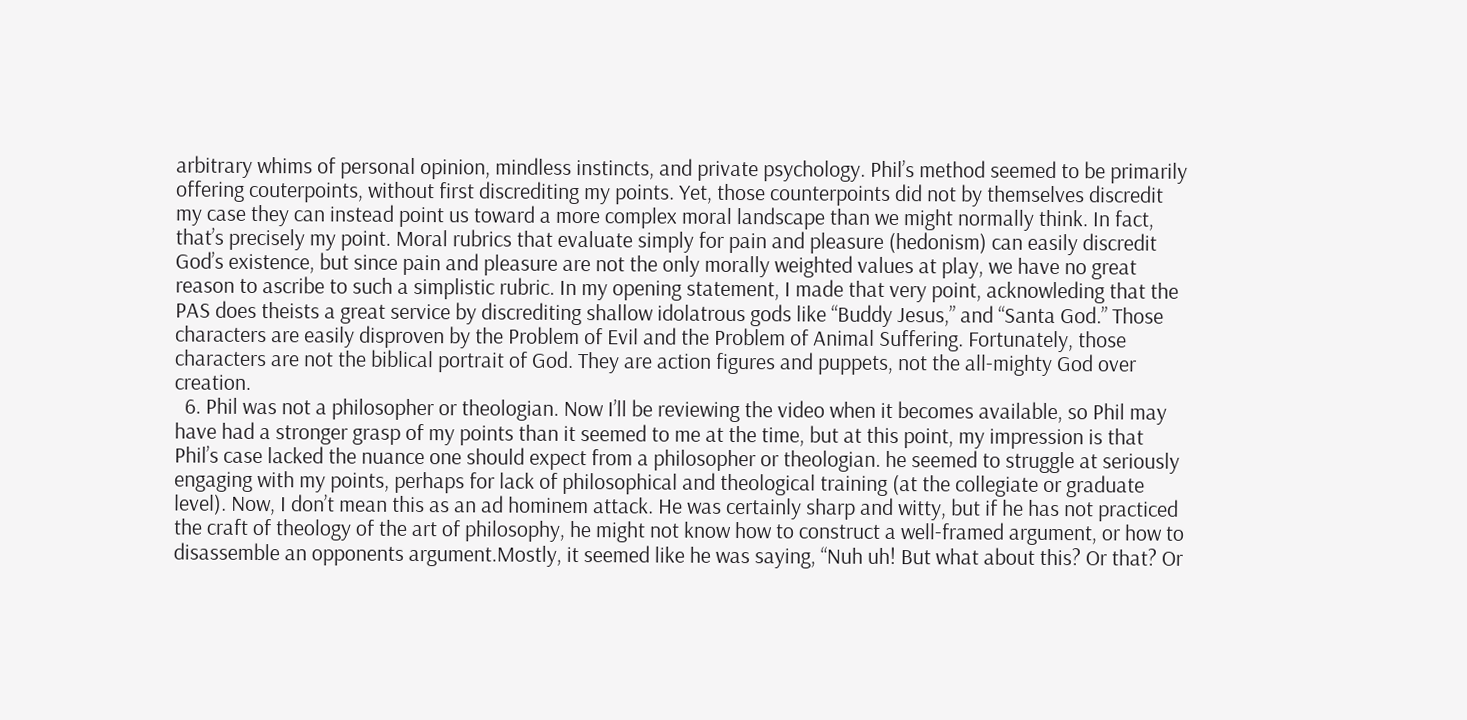arbitrary whims of personal opinion, mindless instincts, and private psychology. Phil’s method seemed to be primarily offering couterpoints, without first discrediting my points. Yet, those counterpoints did not by themselves discredit my case they can instead point us toward a more complex moral landscape than we might normally think. In fact, that’s precisely my point. Moral rubrics that evaluate simply for pain and pleasure (hedonism) can easily discredit God’s existence, but since pain and pleasure are not the only morally weighted values at play, we have no great reason to ascribe to such a simplistic rubric. In my opening statement, I made that very point, acknowleding that the PAS does theists a great service by discrediting shallow idolatrous gods like “Buddy Jesus,” and “Santa God.” Those characters are easily disproven by the Problem of Evil and the Problem of Animal Suffering. Fortunately, those characters are not the biblical portrait of God. They are action figures and puppets, not the all-mighty God over creation.
  6. Phil was not a philosopher or theologian. Now I’ll be reviewing the video when it becomes available, so Phil may have had a stronger grasp of my points than it seemed to me at the time, but at this point, my impression is that Phil’s case lacked the nuance one should expect from a philosopher or theologian. he seemed to struggle at seriously engaging with my points, perhaps for lack of philosophical and theological training (at the collegiate or graduate level). Now, I don’t mean this as an ad hominem attack. He was certainly sharp and witty, but if he has not practiced the craft of theology of the art of philosophy, he might not know how to construct a well-framed argument, or how to disassemble an opponents argument.Mostly, it seemed like he was saying, “Nuh uh! But what about this? Or that? Or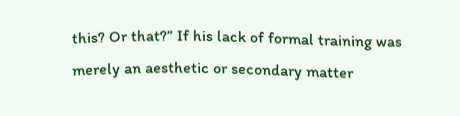this? Or that?” If his lack of formal training was merely an aesthetic or secondary matter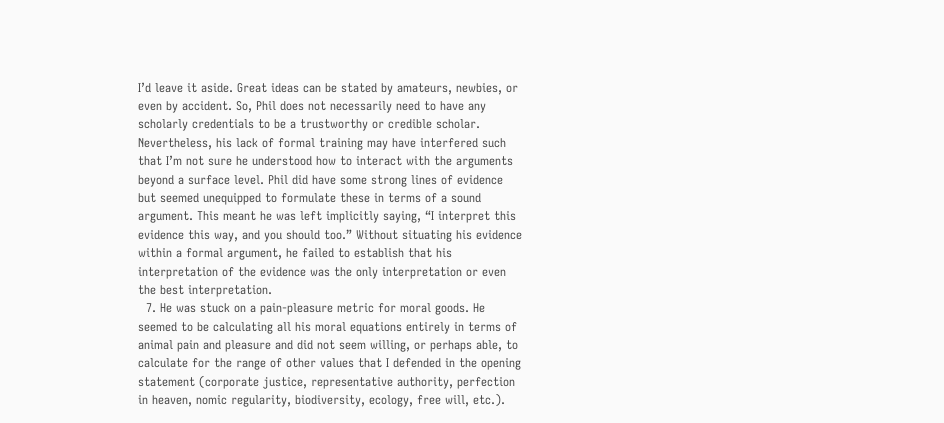I’d leave it aside. Great ideas can be stated by amateurs, newbies, or even by accident. So, Phil does not necessarily need to have any scholarly credentials to be a trustworthy or credible scholar. Nevertheless, his lack of formal training may have interfered such that I’m not sure he understood how to interact with the arguments beyond a surface level. Phil did have some strong lines of evidence but seemed unequipped to formulate these in terms of a sound argument. This meant he was left implicitly saying, “I interpret this evidence this way, and you should too.” Without situating his evidence within a formal argument, he failed to establish that his interpretation of the evidence was the only interpretation or even the best interpretation.
  7. He was stuck on a pain-pleasure metric for moral goods. He seemed to be calculating all his moral equations entirely in terms of animal pain and pleasure and did not seem willing, or perhaps able, to calculate for the range of other values that I defended in the opening statement (corporate justice, representative authority, perfection in heaven, nomic regularity, biodiversity, ecology, free will, etc.).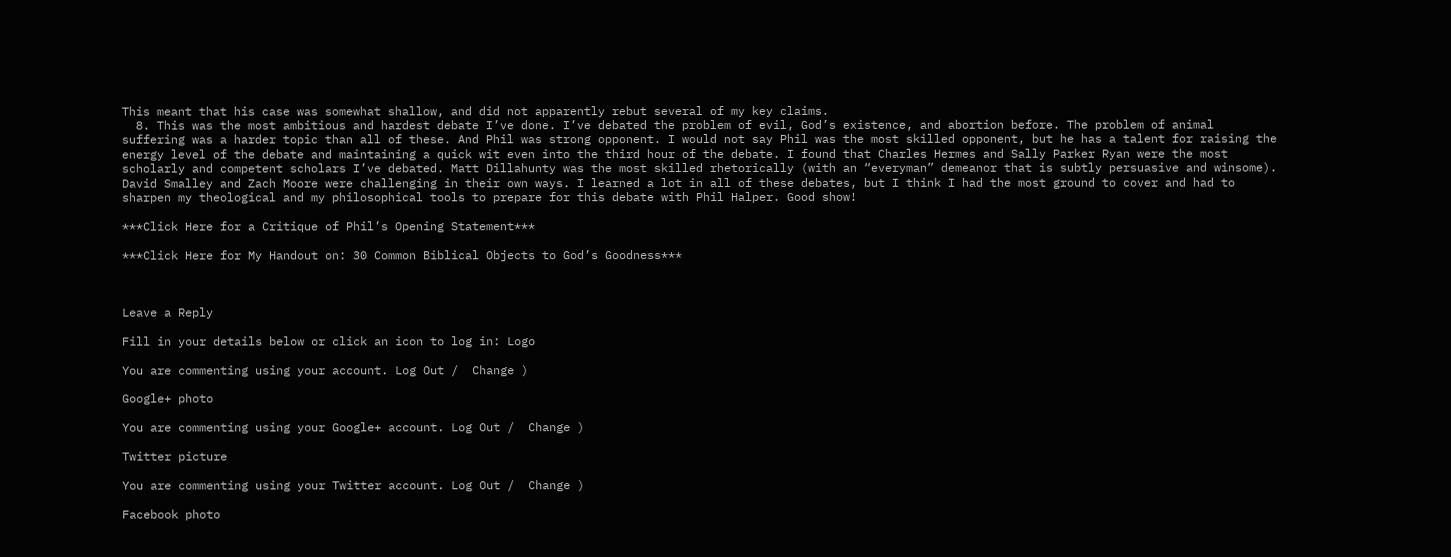This meant that his case was somewhat shallow, and did not apparently rebut several of my key claims.
  8. This was the most ambitious and hardest debate I’ve done. I’ve debated the problem of evil, God’s existence, and abortion before. The problem of animal suffering was a harder topic than all of these. And Phil was strong opponent. I would not say Phil was the most skilled opponent, but he has a talent for raising the energy level of the debate and maintaining a quick wit even into the third hour of the debate. I found that Charles Hermes and Sally Parker Ryan were the most scholarly and competent scholars I’ve debated. Matt Dillahunty was the most skilled rhetorically (with an “everyman” demeanor that is subtly persuasive and winsome). David Smalley and Zach Moore were challenging in their own ways. I learned a lot in all of these debates, but I think I had the most ground to cover and had to sharpen my theological and my philosophical tools to prepare for this debate with Phil Halper. Good show!

***Click Here for a Critique of Phil’s Opening Statement***

***Click Here for My Handout on: 30 Common Biblical Objects to God’s Goodness***



Leave a Reply

Fill in your details below or click an icon to log in: Logo

You are commenting using your account. Log Out /  Change )

Google+ photo

You are commenting using your Google+ account. Log Out /  Change )

Twitter picture

You are commenting using your Twitter account. Log Out /  Change )

Facebook photo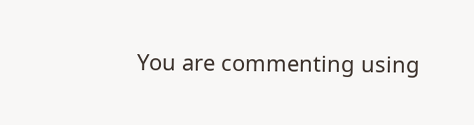You are commenting using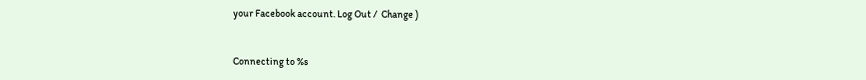your Facebook account. Log Out /  Change )


Connecting to %s